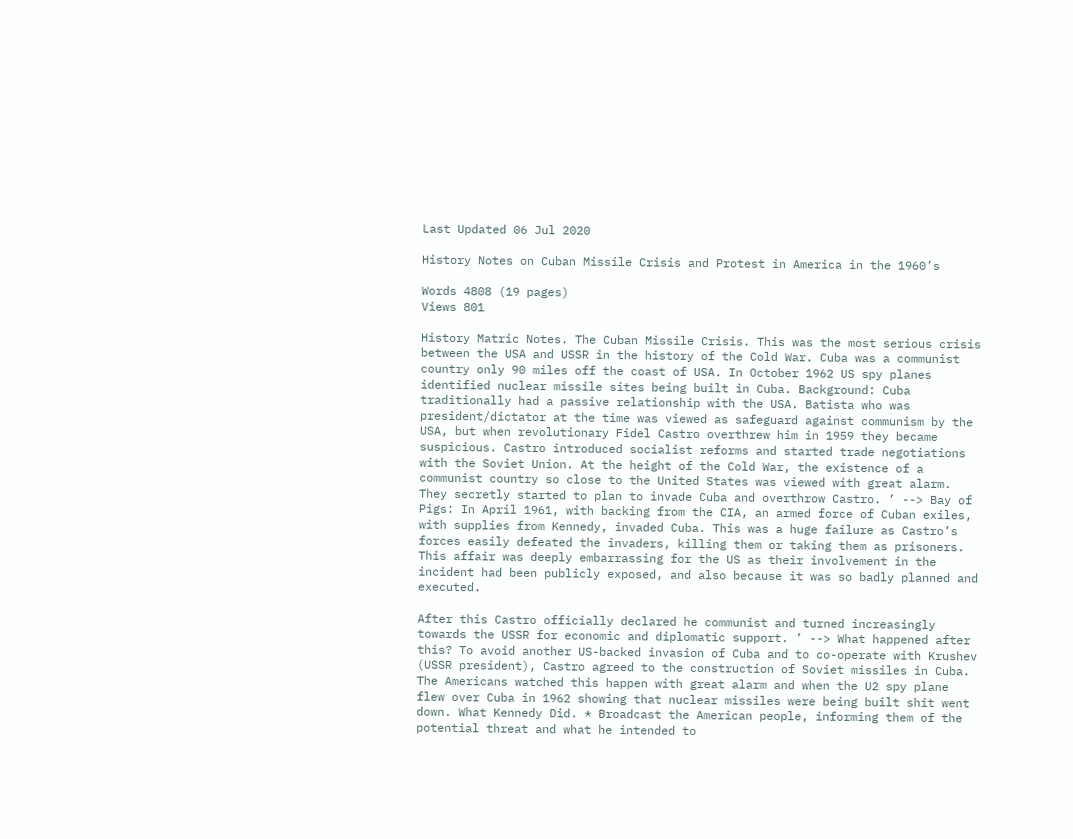Last Updated 06 Jul 2020

History Notes on Cuban Missile Crisis and Protest in America in the 1960’s

Words 4808 (19 pages)
Views 801

History Matric Notes. The Cuban Missile Crisis. This was the most serious crisis between the USA and USSR in the history of the Cold War. Cuba was a communist country only 90 miles off the coast of USA. In October 1962 US spy planes identified nuclear missile sites being built in Cuba. Background: Cuba traditionally had a passive relationship with the USA. Batista who was president/dictator at the time was viewed as safeguard against communism by the USA, but when revolutionary Fidel Castro overthrew him in 1959 they became suspicious. Castro introduced socialist reforms and started trade negotiations with the Soviet Union. At the height of the Cold War, the existence of a communist country so close to the United States was viewed with great alarm. They secretly started to plan to invade Cuba and overthrow Castro. ’ --> Bay of Pigs: In April 1961, with backing from the CIA, an armed force of Cuban exiles, with supplies from Kennedy, invaded Cuba. This was a huge failure as Castro’s forces easily defeated the invaders, killing them or taking them as prisoners. This affair was deeply embarrassing for the US as their involvement in the incident had been publicly exposed, and also because it was so badly planned and executed.

After this Castro officially declared he communist and turned increasingly towards the USSR for economic and diplomatic support. ’ --> What happened after this? To avoid another US-backed invasion of Cuba and to co-operate with Krushev (USSR president), Castro agreed to the construction of Soviet missiles in Cuba. The Americans watched this happen with great alarm and when the U2 spy plane flew over Cuba in 1962 showing that nuclear missiles were being built shit went down. What Kennedy Did. * Broadcast the American people, informing them of the potential threat and what he intended to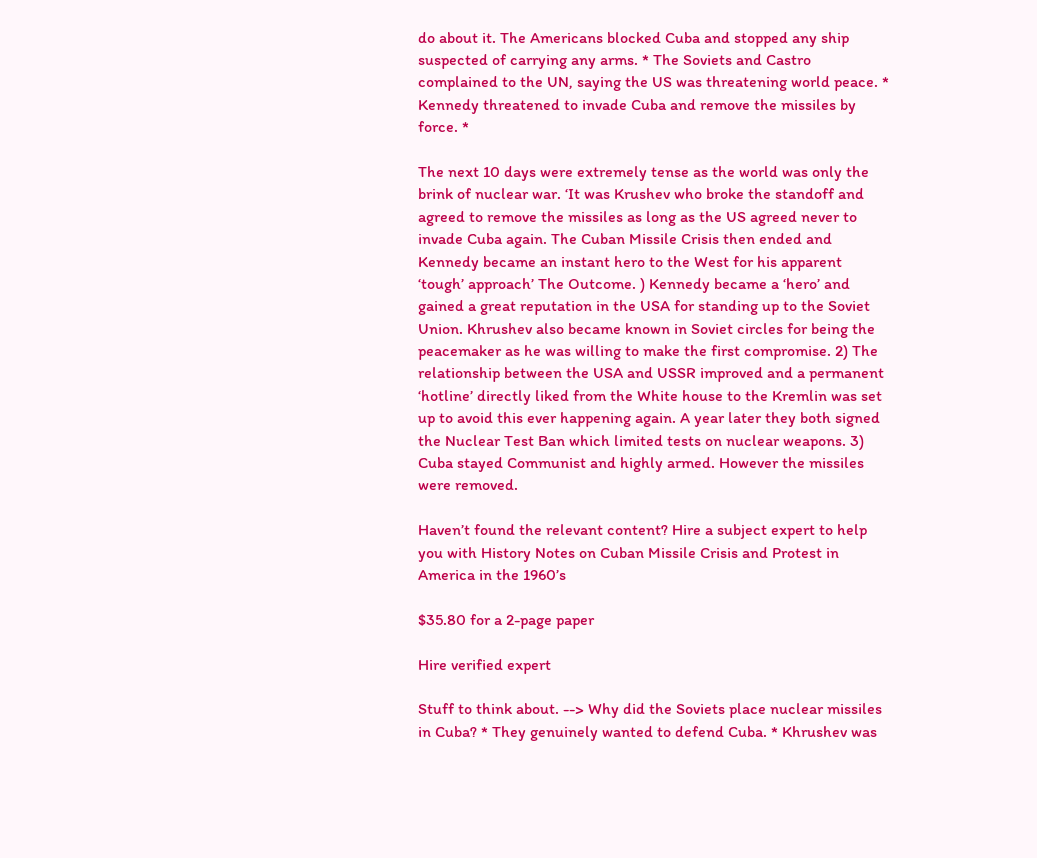do about it. The Americans blocked Cuba and stopped any ship suspected of carrying any arms. * The Soviets and Castro complained to the UN, saying the US was threatening world peace. * Kennedy threatened to invade Cuba and remove the missiles by force. *

The next 10 days were extremely tense as the world was only the brink of nuclear war. ‘It was Krushev who broke the standoff and agreed to remove the missiles as long as the US agreed never to invade Cuba again. The Cuban Missile Crisis then ended and Kennedy became an instant hero to the West for his apparent ‘tough’ approach’ The Outcome. ) Kennedy became a ‘hero’ and gained a great reputation in the USA for standing up to the Soviet Union. Khrushev also became known in Soviet circles for being the peacemaker as he was willing to make the first compromise. 2) The relationship between the USA and USSR improved and a permanent ‘hotline’ directly liked from the White house to the Kremlin was set up to avoid this ever happening again. A year later they both signed the Nuclear Test Ban which limited tests on nuclear weapons. 3) Cuba stayed Communist and highly armed. However the missiles were removed.

Haven’t found the relevant content? Hire a subject expert to help you with History Notes on Cuban Missile Crisis and Protest in America in the 1960’s

$35.80 for a 2-page paper

Hire verified expert

Stuff to think about. --> Why did the Soviets place nuclear missiles in Cuba? * They genuinely wanted to defend Cuba. * Khrushev was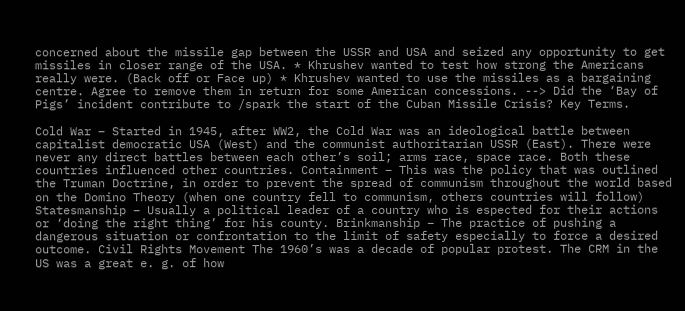concerned about the missile gap between the USSR and USA and seized any opportunity to get missiles in closer range of the USA. * Khrushev wanted to test how strong the Americans really were. (Back off or Face up) * Khrushev wanted to use the missiles as a bargaining centre. Agree to remove them in return for some American concessions. --> Did the ‘Bay of Pigs’ incident contribute to /spark the start of the Cuban Missile Crisis? Key Terms.

Cold War – Started in 1945, after WW2, the Cold War was an ideological battle between capitalist democratic USA (West) and the communist authoritarian USSR (East). There were never any direct battles between each other’s soil; arms race, space race. Both these countries influenced other countries. Containment – This was the policy that was outlined the Truman Doctrine, in order to prevent the spread of communism throughout the world based on the Domino Theory (when one country fell to communism, others countries will follow) Statesmanship – Usually a political leader of a country who is espected for their actions or ‘doing the right thing’ for his county. Brinkmanship – The practice of pushing a dangerous situation or confrontation to the limit of safety especially to force a desired outcome. Civil Rights Movement The 1960’s was a decade of popular protest. The CRM in the US was a great e. g. of how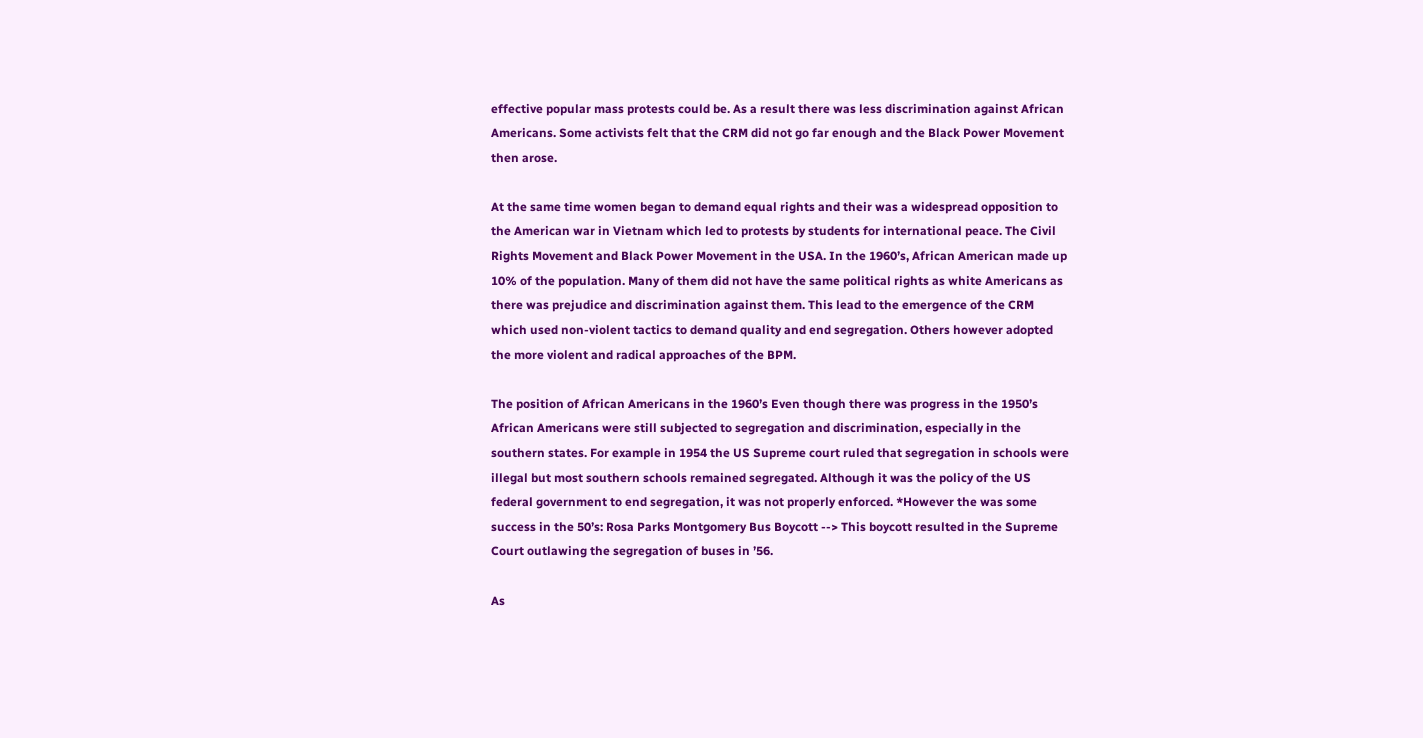effective popular mass protests could be. As a result there was less discrimination against African Americans. Some activists felt that the CRM did not go far enough and the Black Power Movement then arose.

At the same time women began to demand equal rights and their was a widespread opposition to the American war in Vietnam which led to protests by students for international peace. The Civil Rights Movement and Black Power Movement in the USA. In the 1960’s, African American made up 10% of the population. Many of them did not have the same political rights as white Americans as there was prejudice and discrimination against them. This lead to the emergence of the CRM which used non-violent tactics to demand quality and end segregation. Others however adopted the more violent and radical approaches of the BPM.

The position of African Americans in the 1960’s Even though there was progress in the 1950’s African Americans were still subjected to segregation and discrimination, especially in the southern states. For example in 1954 the US Supreme court ruled that segregation in schools were illegal but most southern schools remained segregated. Although it was the policy of the US federal government to end segregation, it was not properly enforced. *However the was some success in the 50’s: Rosa Parks Montgomery Bus Boycott --> This boycott resulted in the Supreme Court outlawing the segregation of buses in ’56.

As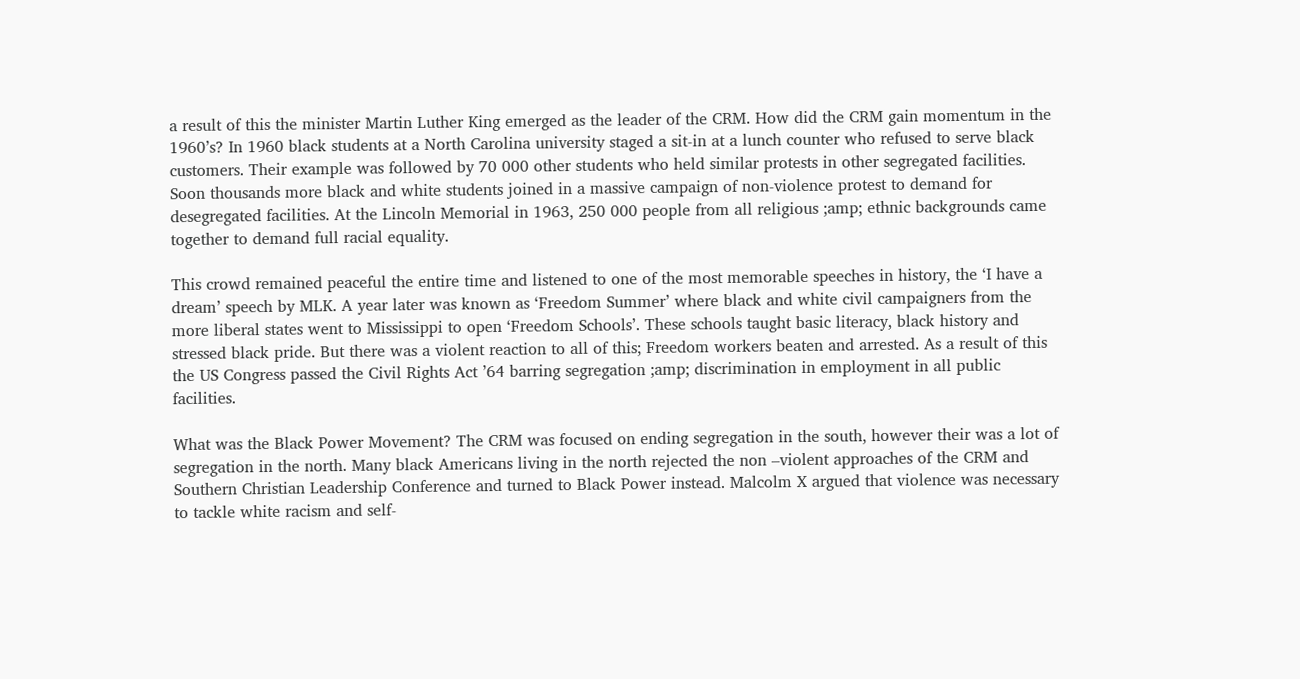a result of this the minister Martin Luther King emerged as the leader of the CRM. How did the CRM gain momentum in the 1960’s? In 1960 black students at a North Carolina university staged a sit-in at a lunch counter who refused to serve black customers. Their example was followed by 70 000 other students who held similar protests in other segregated facilities. Soon thousands more black and white students joined in a massive campaign of non-violence protest to demand for desegregated facilities. At the Lincoln Memorial in 1963, 250 000 people from all religious ;amp; ethnic backgrounds came together to demand full racial equality.

This crowd remained peaceful the entire time and listened to one of the most memorable speeches in history, the ‘I have a dream’ speech by MLK. A year later was known as ‘Freedom Summer’ where black and white civil campaigners from the more liberal states went to Mississippi to open ‘Freedom Schools’. These schools taught basic literacy, black history and stressed black pride. But there was a violent reaction to all of this; Freedom workers beaten and arrested. As a result of this the US Congress passed the Civil Rights Act ’64 barring segregation ;amp; discrimination in employment in all public facilities.

What was the Black Power Movement? The CRM was focused on ending segregation in the south, however their was a lot of segregation in the north. Many black Americans living in the north rejected the non –violent approaches of the CRM and Southern Christian Leadership Conference and turned to Black Power instead. Malcolm X argued that violence was necessary to tackle white racism and self-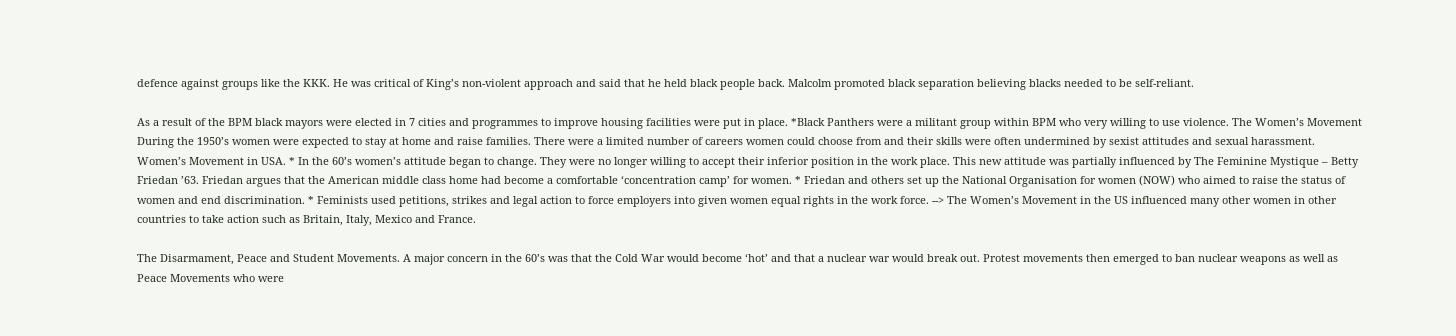defence against groups like the KKK. He was critical of King’s non-violent approach and said that he held black people back. Malcolm promoted black separation believing blacks needed to be self-reliant.

As a result of the BPM black mayors were elected in 7 cities and programmes to improve housing facilities were put in place. *Black Panthers were a militant group within BPM who very willing to use violence. The Women’s Movement During the 1950’s women were expected to stay at home and raise families. There were a limited number of careers women could choose from and their skills were often undermined by sexist attitudes and sexual harassment. Women’s Movement in USA. * In the 60’s women’s attitude began to change. They were no longer willing to accept their inferior position in the work place. This new attitude was partially influenced by The Feminine Mystique – Betty Friedan ’63. Friedan argues that the American middle class home had become a comfortable ‘concentration camp’ for women. * Friedan and others set up the National Organisation for women (NOW) who aimed to raise the status of women and end discrimination. * Feminists used petitions, strikes and legal action to force employers into given women equal rights in the work force. --> The Women’s Movement in the US influenced many other women in other countries to take action such as Britain, Italy, Mexico and France.

The Disarmament, Peace and Student Movements. A major concern in the 60’s was that the Cold War would become ‘hot’ and that a nuclear war would break out. Protest movements then emerged to ban nuclear weapons as well as Peace Movements who were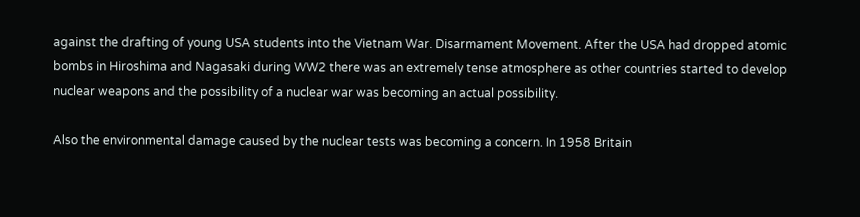against the drafting of young USA students into the Vietnam War. Disarmament Movement. After the USA had dropped atomic bombs in Hiroshima and Nagasaki during WW2 there was an extremely tense atmosphere as other countries started to develop nuclear weapons and the possibility of a nuclear war was becoming an actual possibility.

Also the environmental damage caused by the nuclear tests was becoming a concern. In 1958 Britain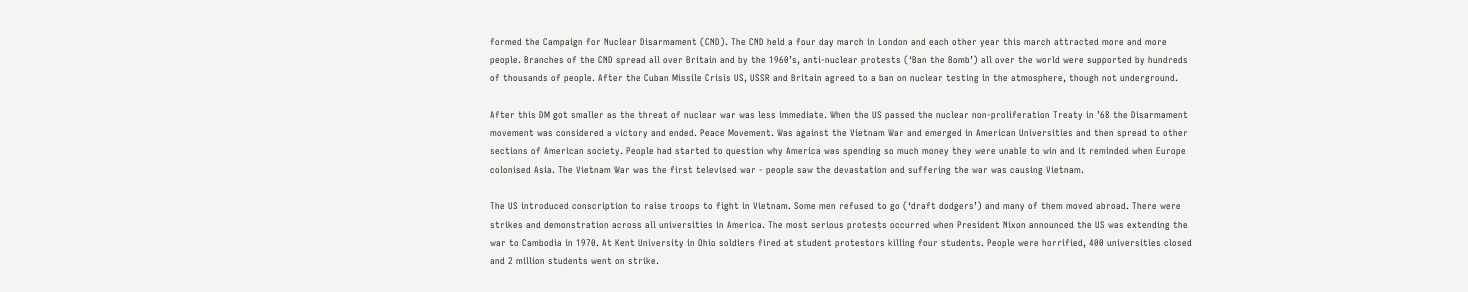formed the Campaign for Nuclear Disarmament (CND). The CND held a four day march in London and each other year this march attracted more and more people. Branches of the CND spread all over Britain and by the 1960’s, anti-nuclear protests (‘Ban the Bomb’) all over the world were supported by hundreds of thousands of people. After the Cuban Missile Crisis US, USSR and Britain agreed to a ban on nuclear testing in the atmosphere, though not underground.

After this DM got smaller as the threat of nuclear war was less immediate. When the US passed the nuclear non-proliferation Treaty in ’68 the Disarmament movement was considered a victory and ended. Peace Movement. Was against the Vietnam War and emerged in American Universities and then spread to other sections of American society. People had started to question why America was spending so much money they were unable to win and it reminded when Europe colonised Asia. The Vietnam War was the first televised war - people saw the devastation and suffering the war was causing Vietnam.

The US introduced conscription to raise troops to fight in Vietnam. Some men refused to go (‘draft dodgers’) and many of them moved abroad. There were strikes and demonstration across all universities in America. The most serious protests occurred when President Nixon announced the US was extending the war to Cambodia in 1970. At Kent University in Ohio soldiers fired at student protestors killing four students. People were horrified, 400 universities closed and 2 million students went on strike.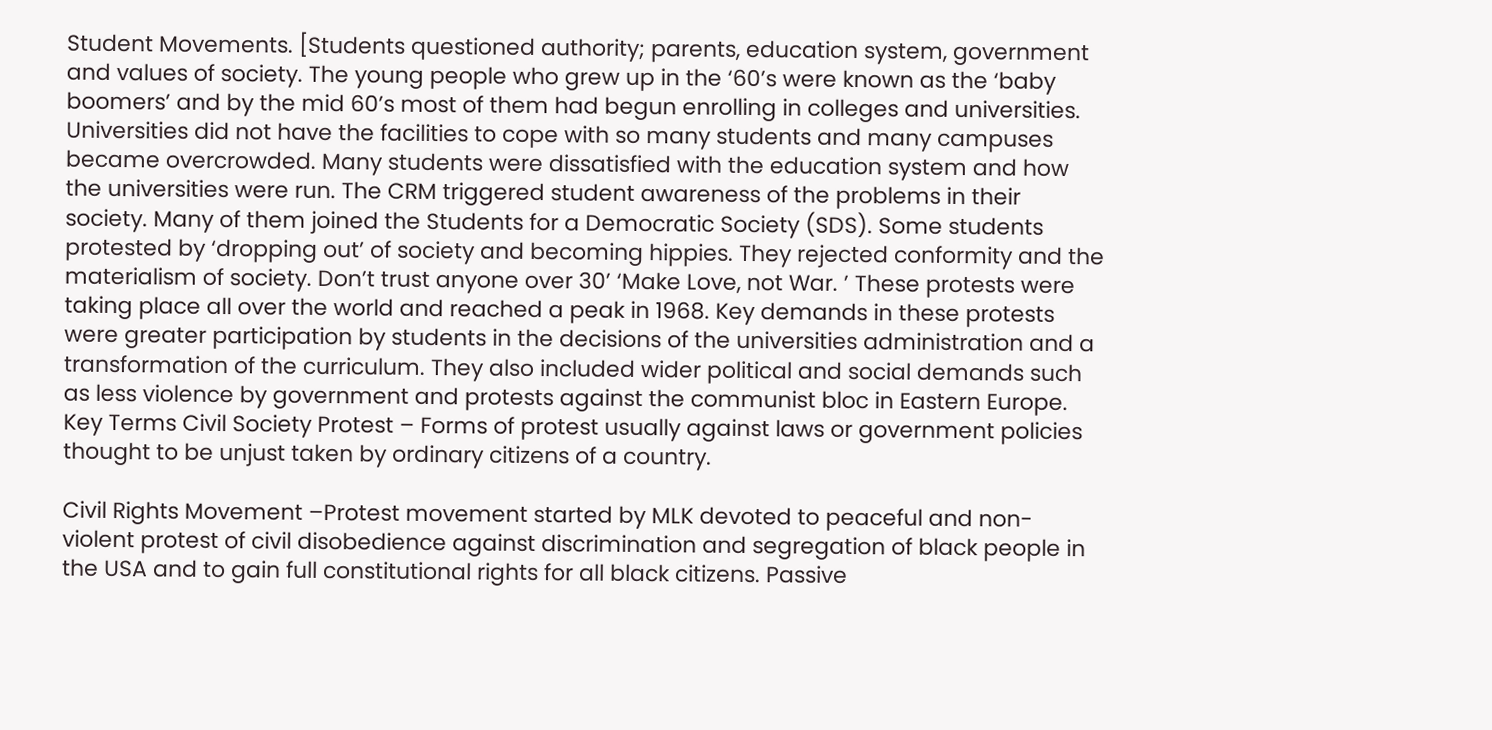Student Movements. [Students questioned authority; parents, education system, government and values of society. The young people who grew up in the ‘60’s were known as the ‘baby boomers’ and by the mid 60’s most of them had begun enrolling in colleges and universities. Universities did not have the facilities to cope with so many students and many campuses became overcrowded. Many students were dissatisfied with the education system and how the universities were run. The CRM triggered student awareness of the problems in their society. Many of them joined the Students for a Democratic Society (SDS). Some students protested by ‘dropping out’ of society and becoming hippies. They rejected conformity and the materialism of society. Don’t trust anyone over 30’ ‘Make Love, not War. ’ These protests were taking place all over the world and reached a peak in 1968. Key demands in these protests were greater participation by students in the decisions of the universities administration and a transformation of the curriculum. They also included wider political and social demands such as less violence by government and protests against the communist bloc in Eastern Europe. Key Terms Civil Society Protest – Forms of protest usually against laws or government policies thought to be unjust taken by ordinary citizens of a country.

Civil Rights Movement –Protest movement started by MLK devoted to peaceful and non-violent protest of civil disobedience against discrimination and segregation of black people in the USA and to gain full constitutional rights for all black citizens. Passive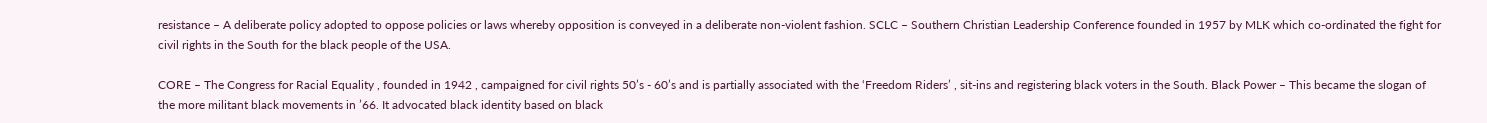resistance – A deliberate policy adopted to oppose policies or laws whereby opposition is conveyed in a deliberate non-violent fashion. SCLC – Southern Christian Leadership Conference founded in 1957 by MLK which co-ordinated the fight for civil rights in the South for the black people of the USA.

CORE – The Congress for Racial Equality , founded in 1942 , campaigned for civil rights 50’s - 60’s and is partially associated with the ‘Freedom Riders’ , sit-ins and registering black voters in the South. Black Power – This became the slogan of the more militant black movements in ’66. It advocated black identity based on black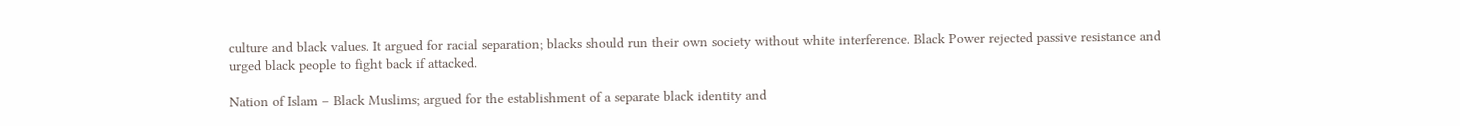culture and black values. It argued for racial separation; blacks should run their own society without white interference. Black Power rejected passive resistance and urged black people to fight back if attacked.

Nation of Islam – Black Muslims; argued for the establishment of a separate black identity and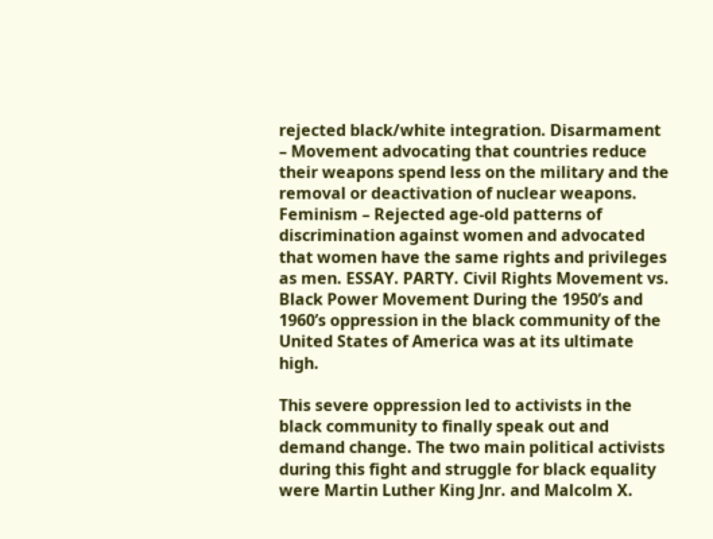rejected black/white integration. Disarmament – Movement advocating that countries reduce their weapons spend less on the military and the removal or deactivation of nuclear weapons. Feminism – Rejected age-old patterns of discrimination against women and advocated that women have the same rights and privileges as men. ESSAY. PARTY. Civil Rights Movement vs. Black Power Movement During the 1950’s and 1960’s oppression in the black community of the United States of America was at its ultimate high.

This severe oppression led to activists in the black community to finally speak out and demand change. The two main political activists during this fight and struggle for black equality were Martin Luther King Jnr. and Malcolm X.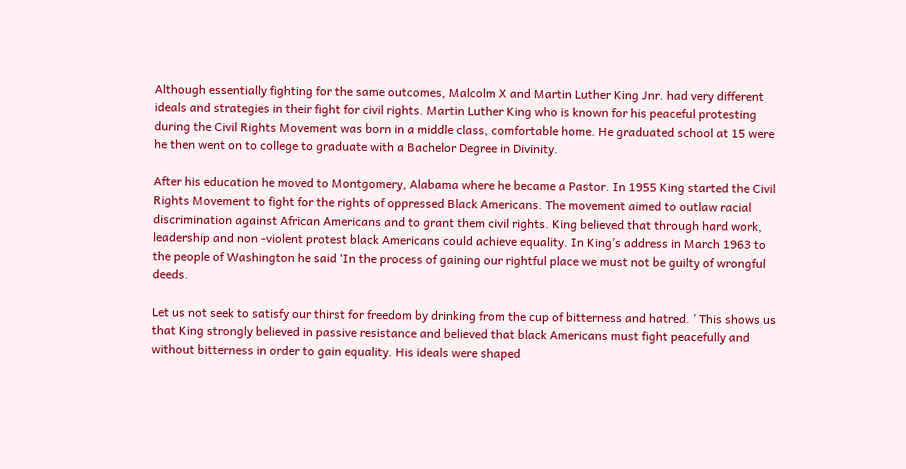Although essentially fighting for the same outcomes, Malcolm X and Martin Luther King Jnr. had very different ideals and strategies in their fight for civil rights. Martin Luther King who is known for his peaceful protesting during the Civil Rights Movement was born in a middle class, comfortable home. He graduated school at 15 were he then went on to college to graduate with a Bachelor Degree in Divinity.

After his education he moved to Montgomery, Alabama where he became a Pastor. In 1955 King started the Civil Rights Movement to fight for the rights of oppressed Black Americans. The movement aimed to outlaw racial discrimination against African Americans and to grant them civil rights. King believed that through hard work, leadership and non -violent protest black Americans could achieve equality. In King’s address in March 1963 to the people of Washington he said ‘In the process of gaining our rightful place we must not be guilty of wrongful deeds.

Let us not seek to satisfy our thirst for freedom by drinking from the cup of bitterness and hatred. ’ This shows us that King strongly believed in passive resistance and believed that black Americans must fight peacefully and without bitterness in order to gain equality. His ideals were shaped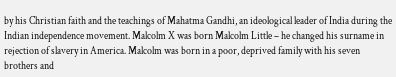by his Christian faith and the teachings of Mahatma Gandhi, an ideological leader of India during the Indian independence movement. Malcolm X was born Malcolm Little – he changed his surname in rejection of slavery in America. Malcolm was born in a poor, deprived family with his seven brothers and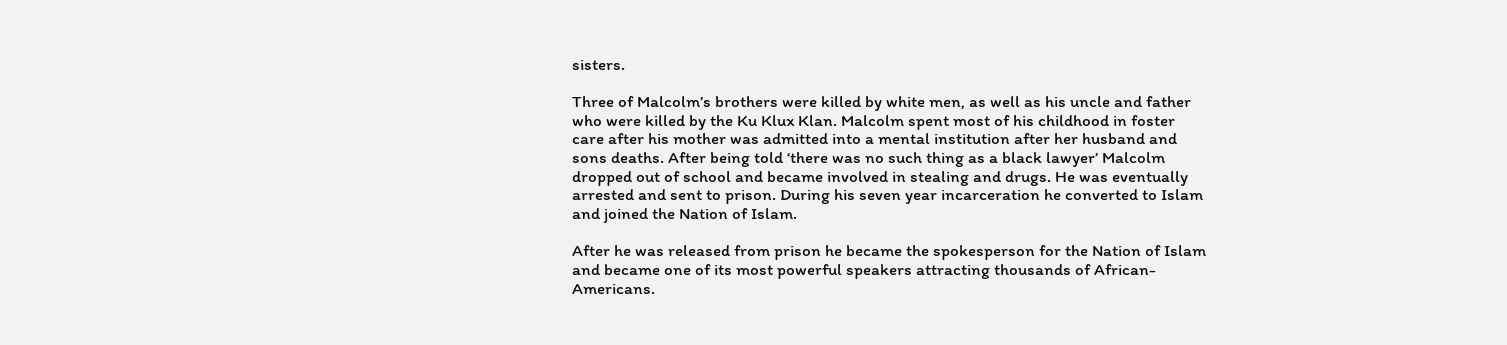sisters.

Three of Malcolm’s brothers were killed by white men, as well as his uncle and father who were killed by the Ku Klux Klan. Malcolm spent most of his childhood in foster care after his mother was admitted into a mental institution after her husband and sons deaths. After being told ‘there was no such thing as a black lawyer’ Malcolm dropped out of school and became involved in stealing and drugs. He was eventually arrested and sent to prison. During his seven year incarceration he converted to Islam and joined the Nation of Islam.

After he was released from prison he became the spokesperson for the Nation of Islam and became one of its most powerful speakers attracting thousands of African-Americans.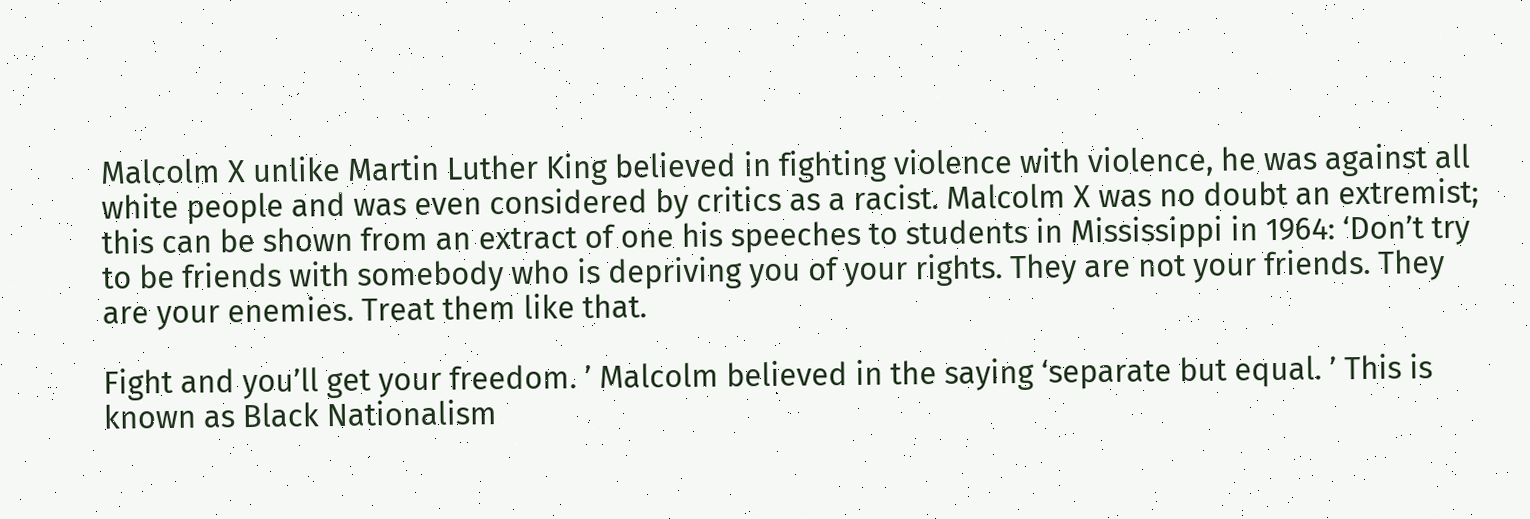Malcolm X unlike Martin Luther King believed in fighting violence with violence, he was against all white people and was even considered by critics as a racist. Malcolm X was no doubt an extremist; this can be shown from an extract of one his speeches to students in Mississippi in 1964: ‘Don’t try to be friends with somebody who is depriving you of your rights. They are not your friends. They are your enemies. Treat them like that.

Fight and you’ll get your freedom. ’ Malcolm believed in the saying ‘separate but equal. ’ This is known as Black Nationalism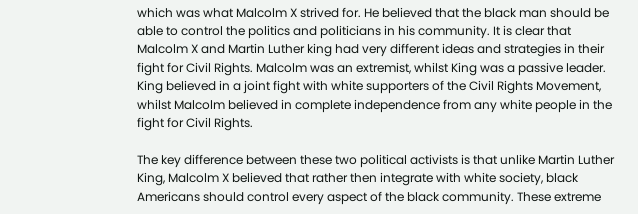which was what Malcolm X strived for. He believed that the black man should be able to control the politics and politicians in his community. It is clear that Malcolm X and Martin Luther king had very different ideas and strategies in their fight for Civil Rights. Malcolm was an extremist, whilst King was a passive leader. King believed in a joint fight with white supporters of the Civil Rights Movement, whilst Malcolm believed in complete independence from any white people in the fight for Civil Rights.

The key difference between these two political activists is that unlike Martin Luther King, Malcolm X believed that rather then integrate with white society, black Americans should control every aspect of the black community. These extreme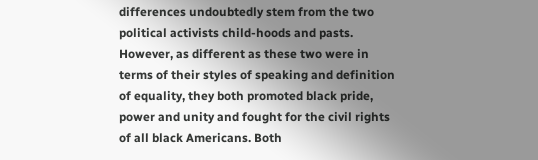differences undoubtedly stem from the two political activists child-hoods and pasts. However, as different as these two were in terms of their styles of speaking and definition of equality, they both promoted black pride, power and unity and fought for the civil rights of all black Americans. Both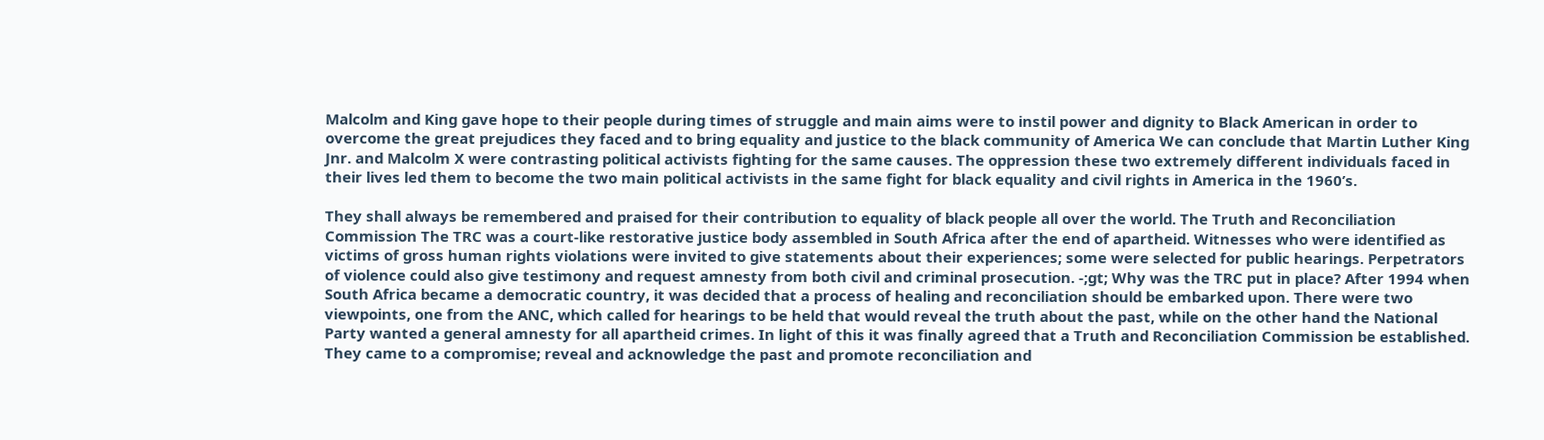Malcolm and King gave hope to their people during times of struggle and main aims were to instil power and dignity to Black American in order to overcome the great prejudices they faced and to bring equality and justice to the black community of America We can conclude that Martin Luther King Jnr. and Malcolm X were contrasting political activists fighting for the same causes. The oppression these two extremely different individuals faced in their lives led them to become the two main political activists in the same fight for black equality and civil rights in America in the 1960’s.

They shall always be remembered and praised for their contribution to equality of black people all over the world. The Truth and Reconciliation Commission The TRC was a court-like restorative justice body assembled in South Africa after the end of apartheid. Witnesses who were identified as victims of gross human rights violations were invited to give statements about their experiences; some were selected for public hearings. Perpetrators of violence could also give testimony and request amnesty from both civil and criminal prosecution. -;gt; Why was the TRC put in place? After 1994 when South Africa became a democratic country, it was decided that a process of healing and reconciliation should be embarked upon. There were two viewpoints, one from the ANC, which called for hearings to be held that would reveal the truth about the past, while on the other hand the National Party wanted a general amnesty for all apartheid crimes. In light of this it was finally agreed that a Truth and Reconciliation Commission be established. They came to a compromise; reveal and acknowledge the past and promote reconciliation and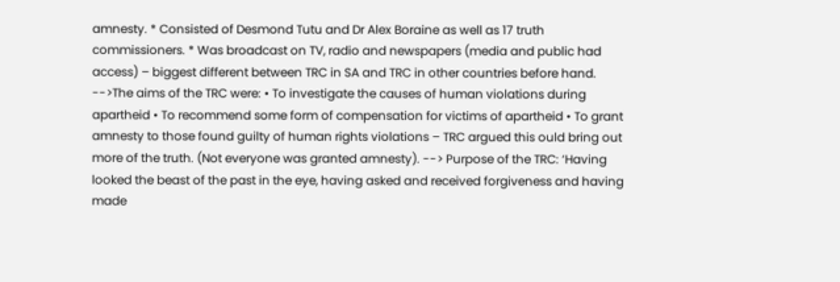amnesty. * Consisted of Desmond Tutu and Dr Alex Boraine as well as 17 truth commissioners. * Was broadcast on TV, radio and newspapers (media and public had access) – biggest different between TRC in SA and TRC in other countries before hand. -->The aims of the TRC were: • To investigate the causes of human violations during apartheid • To recommend some form of compensation for victims of apartheid • To grant amnesty to those found guilty of human rights violations – TRC argued this ould bring out more of the truth. (Not everyone was granted amnesty). --> Purpose of the TRC: ‘Having looked the beast of the past in the eye, having asked and received forgiveness and having made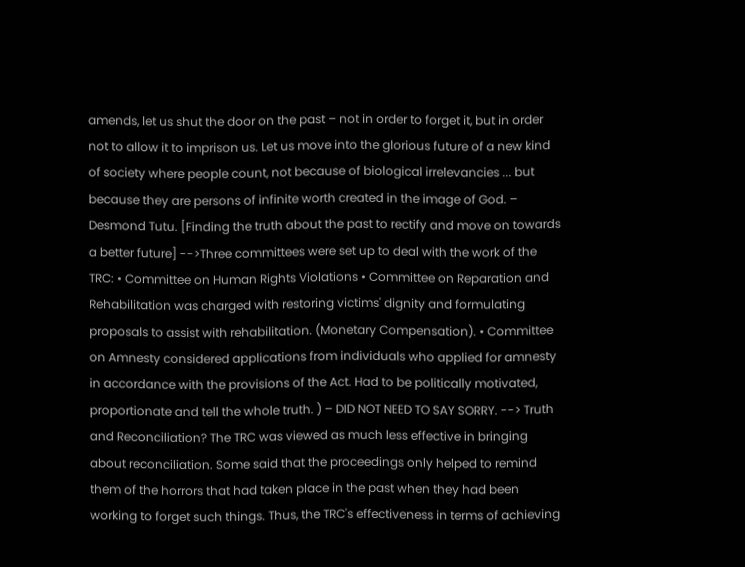amends, let us shut the door on the past – not in order to forget it, but in order not to allow it to imprison us. Let us move into the glorious future of a new kind of society where people count, not because of biological irrelevancies ... but because they are persons of infinite worth created in the image of God. – Desmond Tutu. [Finding the truth about the past to rectify and move on towards a better future] -->Three committees were set up to deal with the work of the TRC: • Committee on Human Rights Violations • Committee on Reparation and Rehabilitation was charged with restoring victims' dignity and formulating proposals to assist with rehabilitation. (Monetary Compensation). • Committee on Amnesty considered applications from individuals who applied for amnesty in accordance with the provisions of the Act. Had to be politically motivated, proportionate and tell the whole truth. ) – DID NOT NEED TO SAY SORRY. --> Truth and Reconciliation? The TRC was viewed as much less effective in bringing about reconciliation. Some said that the proceedings only helped to remind them of the horrors that had taken place in the past when they had been working to forget such things. Thus, the TRC's effectiveness in terms of achieving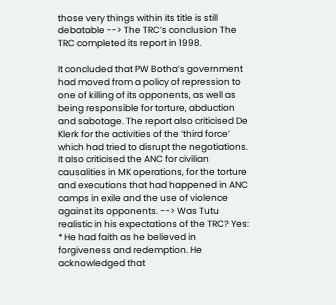those very things within its title is still debatable --> The TRC’s conclusion The TRC completed its report in 1998.

It concluded that PW Botha’s government had moved from a policy of repression to one of killing of its opponents, as well as being responsible for torture, abduction and sabotage. The report also criticised De Klerk for the activities of the ‘third force’ which had tried to disrupt the negotiations. It also criticised the ANC for civilian causalities in MK operations, for the torture and executions that had happened in ANC camps in exile and the use of violence against its opponents. --> Was Tutu realistic in his expectations of the TRC? Yes: * He had faith as he believed in forgiveness and redemption. He acknowledged that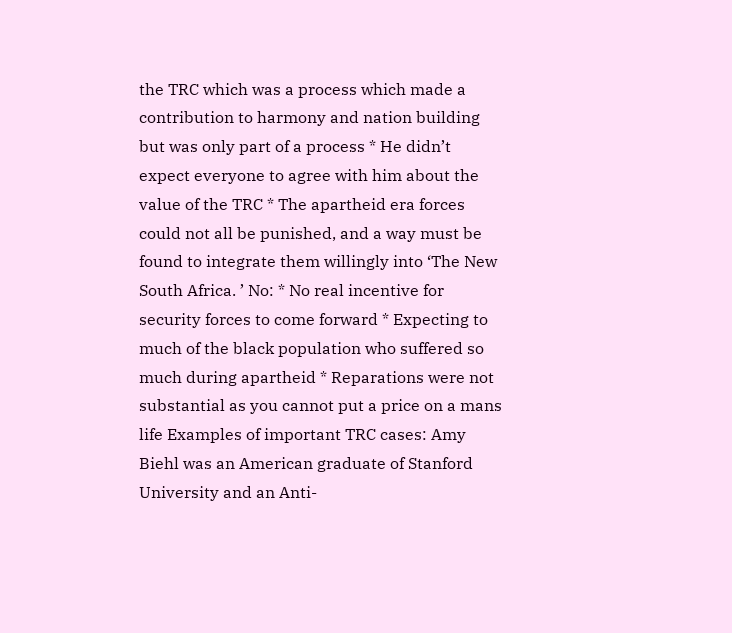the TRC which was a process which made a contribution to harmony and nation building but was only part of a process * He didn’t expect everyone to agree with him about the value of the TRC * The apartheid era forces could not all be punished, and a way must be found to integrate them willingly into ‘The New South Africa. ’ No: * No real incentive for security forces to come forward * Expecting to much of the black population who suffered so much during apartheid * Reparations were not substantial as you cannot put a price on a mans life Examples of important TRC cases: Amy Biehl was an American graduate of Stanford University and an Anti-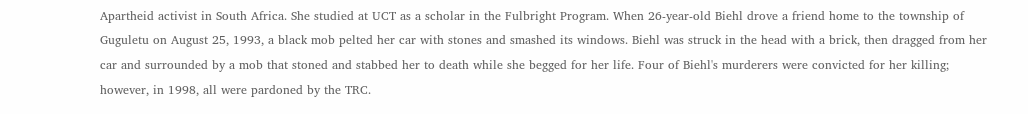Apartheid activist in South Africa. She studied at UCT as a scholar in the Fulbright Program. When 26-year-old Biehl drove a friend home to the township of Guguletu on August 25, 1993, a black mob pelted her car with stones and smashed its windows. Biehl was struck in the head with a brick, then dragged from her car and surrounded by a mob that stoned and stabbed her to death while she begged for her life. Four of Biehl's murderers were convicted for her killing; however, in 1998, all were pardoned by the TRC.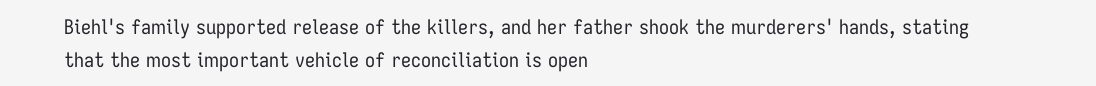Biehl's family supported release of the killers, and her father shook the murderers' hands, stating that the most important vehicle of reconciliation is open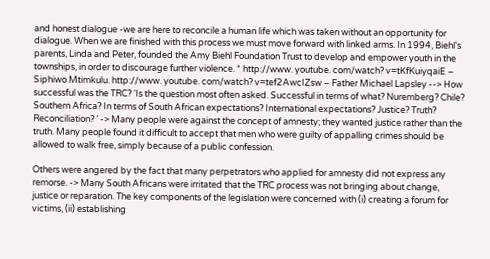and honest dialogue -we are here to reconcile a human life which was taken without an opportunity for dialogue. When we are finished with this process we must move forward with linked arms. In 1994, Biehl's parents, Linda and Peter, founded the Amy Biehl Foundation Trust to develop and empower youth in the townships, in order to discourage further violence. * http://www. youtube. com/watch? v=tKfKuiyqaiE – Siphiwo Mtimkulu. http://www. youtube. com/watch? v=tef2AwcIZsw – Father Michael Lapsley --> How successful was the TRC? ‘Is the question most often asked. Successful in terms of what? Nuremberg? Chile? Southern Africa? In terms of South African expectations? International expectations? Justice? Truth? Reconciliation? ’ -> Many people were against the concept of amnesty; they wanted justice rather than the truth. Many people found it difficult to accept that men who were guilty of appalling crimes should be allowed to walk free, simply because of a public confession.

Others were angered by the fact that many perpetrators who applied for amnesty did not express any remorse. -> Many South Africans were irritated that the TRC process was not bringing about change, justice or reparation. The key components of the legislation were concerned with (i) creating a forum for victims, (ii) establishing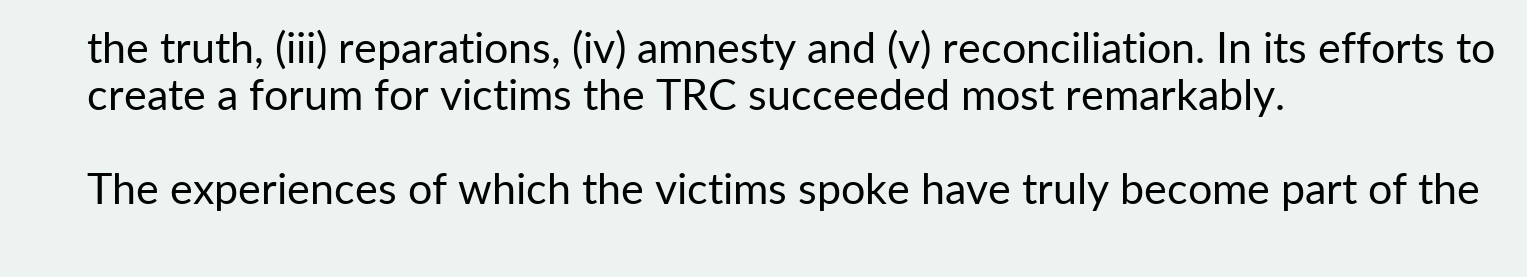the truth, (iii) reparations, (iv) amnesty and (v) reconciliation. In its efforts to create a forum for victims the TRC succeeded most remarkably.

The experiences of which the victims spoke have truly become part of the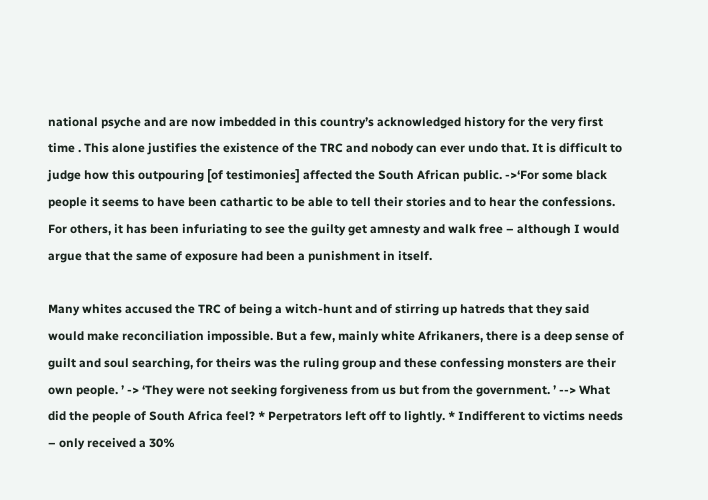national psyche and are now imbedded in this country’s acknowledged history for the very first time . This alone justifies the existence of the TRC and nobody can ever undo that. It is difficult to judge how this outpouring [of testimonies] affected the South African public. ->‘For some black people it seems to have been cathartic to be able to tell their stories and to hear the confessions. For others, it has been infuriating to see the guilty get amnesty and walk free – although I would argue that the same of exposure had been a punishment in itself.

Many whites accused the TRC of being a witch-hunt and of stirring up hatreds that they said would make reconciliation impossible. But a few, mainly white Afrikaners, there is a deep sense of guilt and soul searching, for theirs was the ruling group and these confessing monsters are their own people. ’ -> ‘They were not seeking forgiveness from us but from the government. ’ --> What did the people of South Africa feel? * Perpetrators left off to lightly. * Indifferent to victims needs – only received a 30%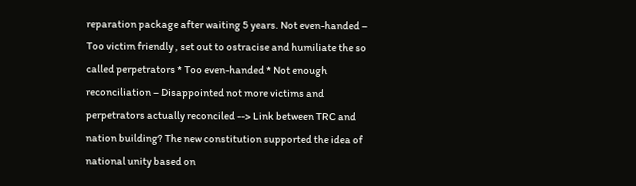reparation package after waiting 5 years. Not even-handed – Too victim friendly , set out to ostracise and humiliate the so called perpetrators * Too even-handed * Not enough reconciliation – Disappointed not more victims and perpetrators actually reconciled --> Link between TRC and nation building? The new constitution supported the idea of national unity based on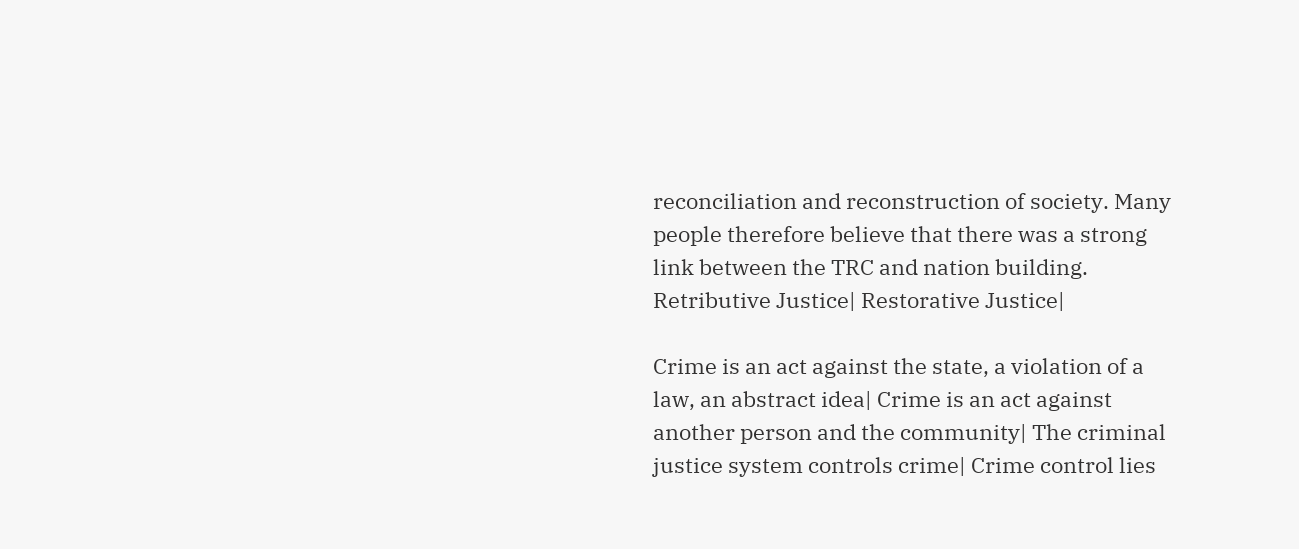reconciliation and reconstruction of society. Many people therefore believe that there was a strong link between the TRC and nation building. Retributive Justice| Restorative Justice|

Crime is an act against the state, a violation of a law, an abstract idea| Crime is an act against another person and the community| The criminal justice system controls crime| Crime control lies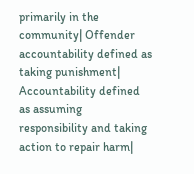primarily in the community| Offender accountability defined as taking punishment| Accountability defined as assuming responsibility and taking action to repair harm|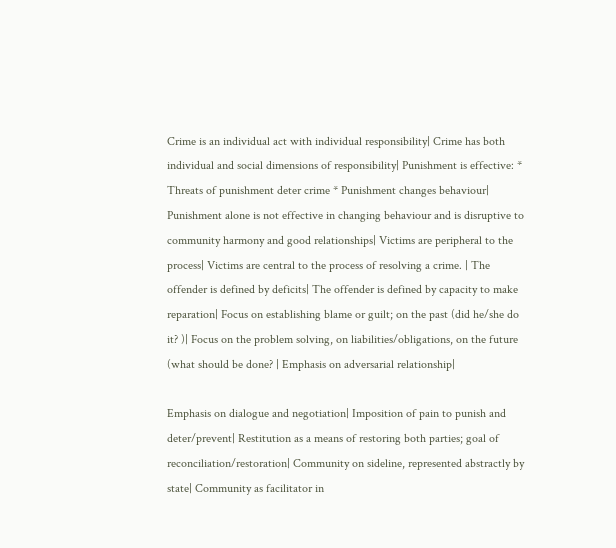Crime is an individual act with individual responsibility| Crime has both individual and social dimensions of responsibility| Punishment is effective: * Threats of punishment deter crime * Punishment changes behaviour| Punishment alone is not effective in changing behaviour and is disruptive to community harmony and good relationships| Victims are peripheral to the process| Victims are central to the process of resolving a crime. | The offender is defined by deficits| The offender is defined by capacity to make reparation| Focus on establishing blame or guilt; on the past (did he/she do it? )| Focus on the problem solving, on liabilities/obligations, on the future (what should be done? | Emphasis on adversarial relationship|

Emphasis on dialogue and negotiation| Imposition of pain to punish and deter/prevent| Restitution as a means of restoring both parties; goal of reconciliation/restoration| Community on sideline, represented abstractly by state| Community as facilitator in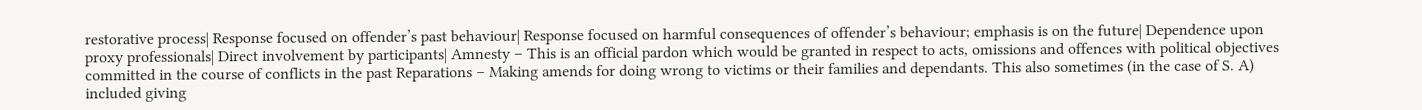restorative process| Response focused on offender’s past behaviour| Response focused on harmful consequences of offender’s behaviour; emphasis is on the future| Dependence upon proxy professionals| Direct involvement by participants| Amnesty – This is an official pardon which would be granted in respect to acts, omissions and offences with political objectives committed in the course of conflicts in the past Reparations – Making amends for doing wrong to victims or their families and dependants. This also sometimes (in the case of S. A) included giving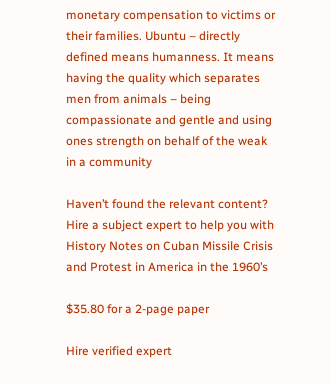monetary compensation to victims or their families. Ubuntu – directly defined means humanness. It means having the quality which separates men from animals – being compassionate and gentle and using ones strength on behalf of the weak in a community

Haven’t found the relevant content? Hire a subject expert to help you with History Notes on Cuban Missile Crisis and Protest in America in the 1960’s

$35.80 for a 2-page paper

Hire verified expert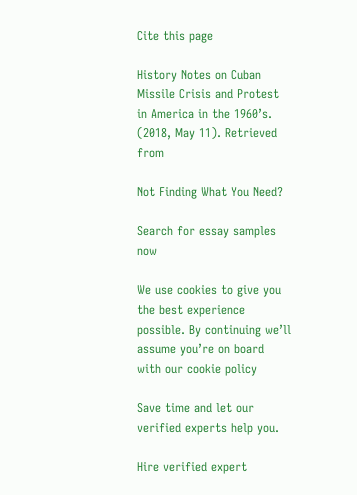Cite this page

History Notes on Cuban Missile Crisis and Protest in America in the 1960’s. (2018, May 11). Retrieved from

Not Finding What You Need?

Search for essay samples now

We use cookies to give you the best experience possible. By continuing we’ll assume you’re on board with our cookie policy

Save time and let our verified experts help you.

Hire verified expert